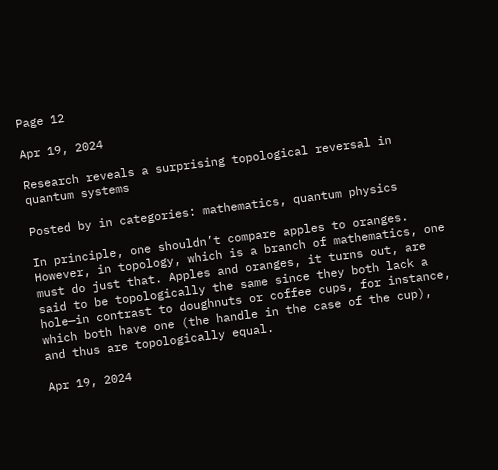Page 12

Apr 19, 2024

Research reveals a surprising topological reversal in quantum systems

Posted by in categories: mathematics, quantum physics

In principle, one shouldn’t compare apples to oranges. However, in topology, which is a branch of mathematics, one must do just that. Apples and oranges, it turns out, are said to be topologically the same since they both lack a hole—in contrast to doughnuts or coffee cups, for instance, which both have one (the handle in the case of the cup), and thus are topologically equal.

Apr 19, 2024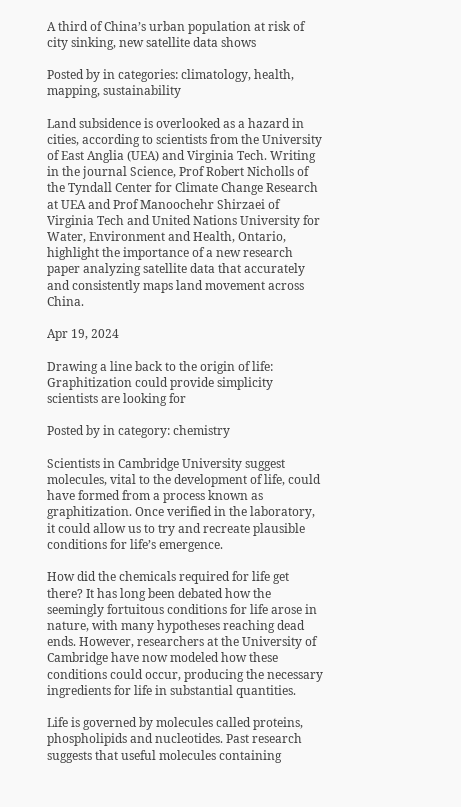A third of China’s urban population at risk of city sinking, new satellite data shows

Posted by in categories: climatology, health, mapping, sustainability

Land subsidence is overlooked as a hazard in cities, according to scientists from the University of East Anglia (UEA) and Virginia Tech. Writing in the journal Science, Prof Robert Nicholls of the Tyndall Center for Climate Change Research at UEA and Prof Manoochehr Shirzaei of Virginia Tech and United Nations University for Water, Environment and Health, Ontario, highlight the importance of a new research paper analyzing satellite data that accurately and consistently maps land movement across China.

Apr 19, 2024

Drawing a line back to the origin of life: Graphitization could provide simplicity scientists are looking for

Posted by in category: chemistry

Scientists in Cambridge University suggest molecules, vital to the development of life, could have formed from a process known as graphitization. Once verified in the laboratory, it could allow us to try and recreate plausible conditions for life’s emergence.

How did the chemicals required for life get there? It has long been debated how the seemingly fortuitous conditions for life arose in nature, with many hypotheses reaching dead ends. However, researchers at the University of Cambridge have now modeled how these conditions could occur, producing the necessary ingredients for life in substantial quantities.

Life is governed by molecules called proteins, phospholipids and nucleotides. Past research suggests that useful molecules containing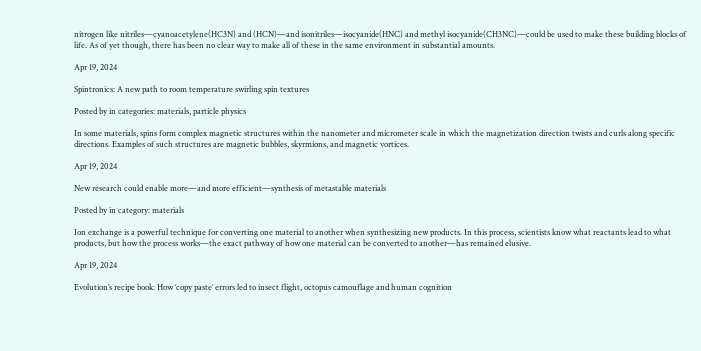nitrogen like nitriles—cyanoacetylene(HC3N) and (HCN)—and isonitriles—isocyanide(HNC) and methyl isocyanide(CH3NC)—could be used to make these building blocks of life. As of yet though, there has been no clear way to make all of these in the same environment in substantial amounts.

Apr 19, 2024

Spintronics: A new path to room temperature swirling spin textures

Posted by in categories: materials, particle physics

In some materials, spins form complex magnetic structures within the nanometer and micrometer scale in which the magnetization direction twists and curls along specific directions. Examples of such structures are magnetic bubbles, skyrmions, and magnetic vortices.

Apr 19, 2024

New research could enable more—and more efficient—synthesis of metastable materials

Posted by in category: materials

Ion exchange is a powerful technique for converting one material to another when synthesizing new products. In this process, scientists know what reactants lead to what products, but how the process works—the exact pathway of how one material can be converted to another—has remained elusive.

Apr 19, 2024

Evolution’s recipe book: How ‘copy paste’ errors led to insect flight, octopus camouflage and human cognition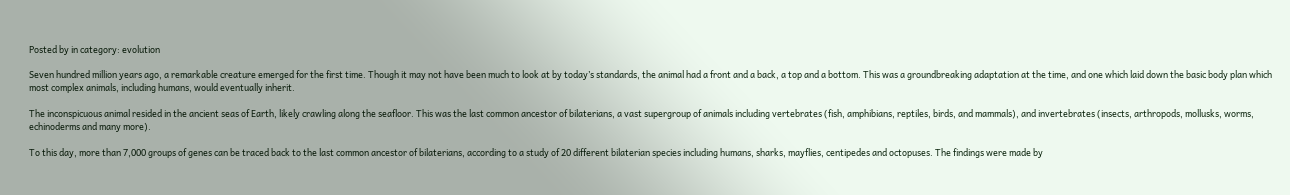Posted by in category: evolution

Seven hundred million years ago, a remarkable creature emerged for the first time. Though it may not have been much to look at by today’s standards, the animal had a front and a back, a top and a bottom. This was a groundbreaking adaptation at the time, and one which laid down the basic body plan which most complex animals, including humans, would eventually inherit.

The inconspicuous animal resided in the ancient seas of Earth, likely crawling along the seafloor. This was the last common ancestor of bilaterians, a vast supergroup of animals including vertebrates (fish, amphibians, reptiles, birds, and mammals), and invertebrates (insects, arthropods, mollusks, worms, echinoderms and many more).

To this day, more than 7,000 groups of genes can be traced back to the last common ancestor of bilaterians, according to a study of 20 different bilaterian species including humans, sharks, mayflies, centipedes and octopuses. The findings were made by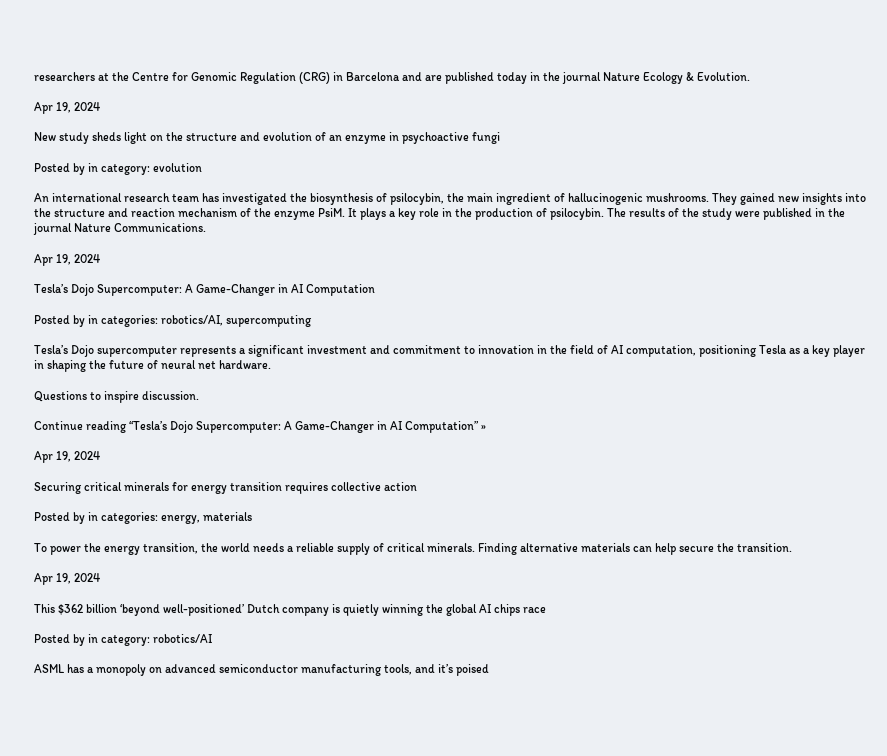researchers at the Centre for Genomic Regulation (CRG) in Barcelona and are published today in the journal Nature Ecology & Evolution.

Apr 19, 2024

New study sheds light on the structure and evolution of an enzyme in psychoactive fungi

Posted by in category: evolution

An international research team has investigated the biosynthesis of psilocybin, the main ingredient of hallucinogenic mushrooms. They gained new insights into the structure and reaction mechanism of the enzyme PsiM. It plays a key role in the production of psilocybin. The results of the study were published in the journal Nature Communications.

Apr 19, 2024

Tesla’s Dojo Supercomputer: A Game-Changer in AI Computation

Posted by in categories: robotics/AI, supercomputing

Tesla’s Dojo supercomputer represents a significant investment and commitment to innovation in the field of AI computation, positioning Tesla as a key player in shaping the future of neural net hardware.

Questions to inspire discussion.

Continue reading “Tesla’s Dojo Supercomputer: A Game-Changer in AI Computation” »

Apr 19, 2024

Securing critical minerals for energy transition requires collective action

Posted by in categories: energy, materials

To power the energy transition, the world needs a reliable supply of critical minerals. Finding alternative materials can help secure the transition.

Apr 19, 2024

This $362 billion ‘beyond well-positioned’ Dutch company is quietly winning the global AI chips race

Posted by in category: robotics/AI

ASML has a monopoly on advanced semiconductor manufacturing tools, and it’s poised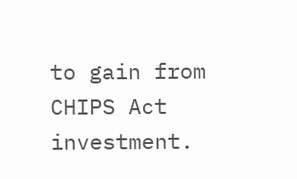to gain from CHIPS Act investment.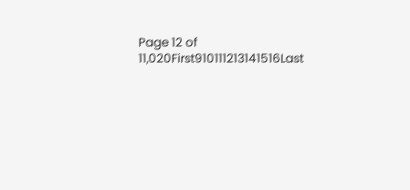Page 12 of 11,020First910111213141516Last